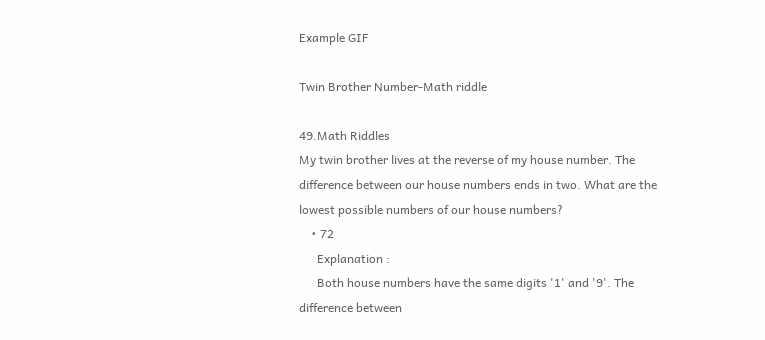Example GIF

Twin Brother Number-Math riddle

49.Math Riddles
My twin brother lives at the reverse of my house number. The difference between our house numbers ends in two. What are the lowest possible numbers of our house numbers?
    • 72
      Explanation :
      Both house numbers have the same digits '1' and '9'. The difference between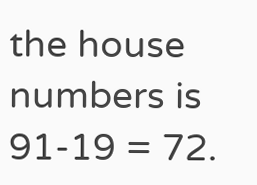the house numbers is 91-19 = 72.